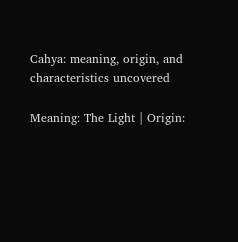Cahya: meaning, origin, and characteristics uncovered

Meaning: The Light | Origin: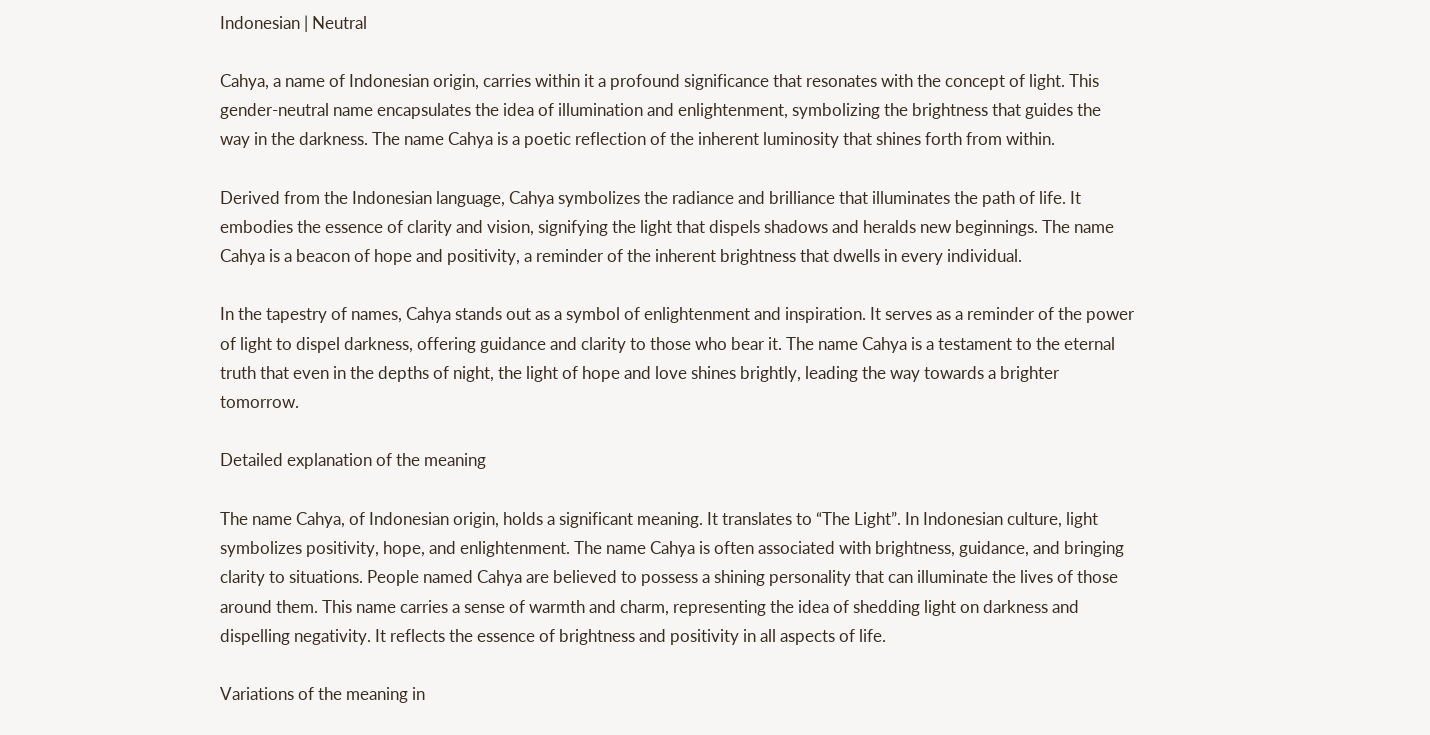Indonesian | Neutral

Cahya, a name of Indonesian origin, carries within it a profound significance that resonates with the concept of light. This gender-neutral name encapsulates the idea of illumination and enlightenment, symbolizing the brightness that guides the way in the darkness. The name Cahya is a poetic reflection of the inherent luminosity that shines forth from within.

Derived from the Indonesian language, Cahya symbolizes the radiance and brilliance that illuminates the path of life. It embodies the essence of clarity and vision, signifying the light that dispels shadows and heralds new beginnings. The name Cahya is a beacon of hope and positivity, a reminder of the inherent brightness that dwells in every individual.

In the tapestry of names, Cahya stands out as a symbol of enlightenment and inspiration. It serves as a reminder of the power of light to dispel darkness, offering guidance and clarity to those who bear it. The name Cahya is a testament to the eternal truth that even in the depths of night, the light of hope and love shines brightly, leading the way towards a brighter tomorrow.

Detailed explanation of the meaning

The name Cahya, of Indonesian origin, holds a significant meaning. It translates to “The Light”. In Indonesian culture, light symbolizes positivity, hope, and enlightenment. The name Cahya is often associated with brightness, guidance, and bringing clarity to situations. People named Cahya are believed to possess a shining personality that can illuminate the lives of those around them. This name carries a sense of warmth and charm, representing the idea of shedding light on darkness and dispelling negativity. It reflects the essence of brightness and positivity in all aspects of life.

Variations of the meaning in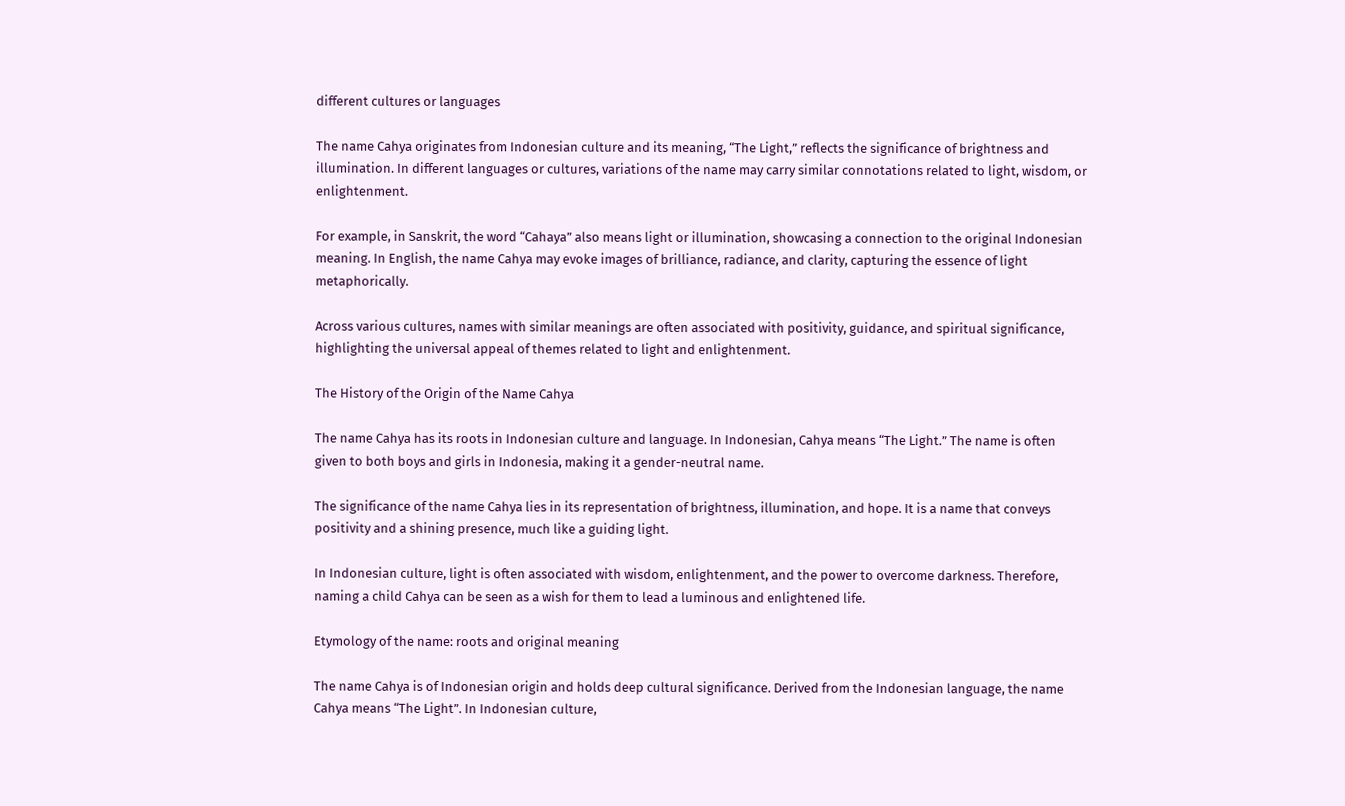different cultures or languages

The name Cahya originates from Indonesian culture and its meaning, “The Light,” reflects the significance of brightness and illumination. In different languages or cultures, variations of the name may carry similar connotations related to light, wisdom, or enlightenment.

For example, in Sanskrit, the word “Cahaya” also means light or illumination, showcasing a connection to the original Indonesian meaning. In English, the name Cahya may evoke images of brilliance, radiance, and clarity, capturing the essence of light metaphorically.

Across various cultures, names with similar meanings are often associated with positivity, guidance, and spiritual significance, highlighting the universal appeal of themes related to light and enlightenment.

The History of the Origin of the Name Cahya

The name Cahya has its roots in Indonesian culture and language. In Indonesian, Cahya means “The Light.” The name is often given to both boys and girls in Indonesia, making it a gender-neutral name.

The significance of the name Cahya lies in its representation of brightness, illumination, and hope. It is a name that conveys positivity and a shining presence, much like a guiding light.

In Indonesian culture, light is often associated with wisdom, enlightenment, and the power to overcome darkness. Therefore, naming a child Cahya can be seen as a wish for them to lead a luminous and enlightened life.

Etymology of the name: roots and original meaning

The name Cahya is of Indonesian origin and holds deep cultural significance. Derived from the Indonesian language, the name Cahya means “The Light”. In Indonesian culture,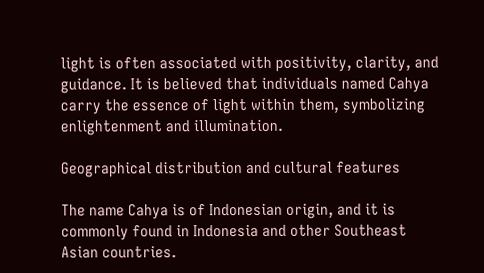light is often associated with positivity, clarity, and guidance. It is believed that individuals named Cahya carry the essence of light within them, symbolizing enlightenment and illumination.

Geographical distribution and cultural features

The name Cahya is of Indonesian origin, and it is commonly found in Indonesia and other Southeast Asian countries.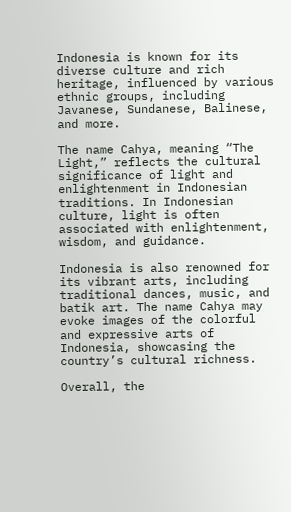Indonesia is known for its diverse culture and rich heritage, influenced by various ethnic groups, including Javanese, Sundanese, Balinese, and more.

The name Cahya, meaning “The Light,” reflects the cultural significance of light and enlightenment in Indonesian traditions. In Indonesian culture, light is often associated with enlightenment, wisdom, and guidance.

Indonesia is also renowned for its vibrant arts, including traditional dances, music, and batik art. The name Cahya may evoke images of the colorful and expressive arts of Indonesia, showcasing the country’s cultural richness.

Overall, the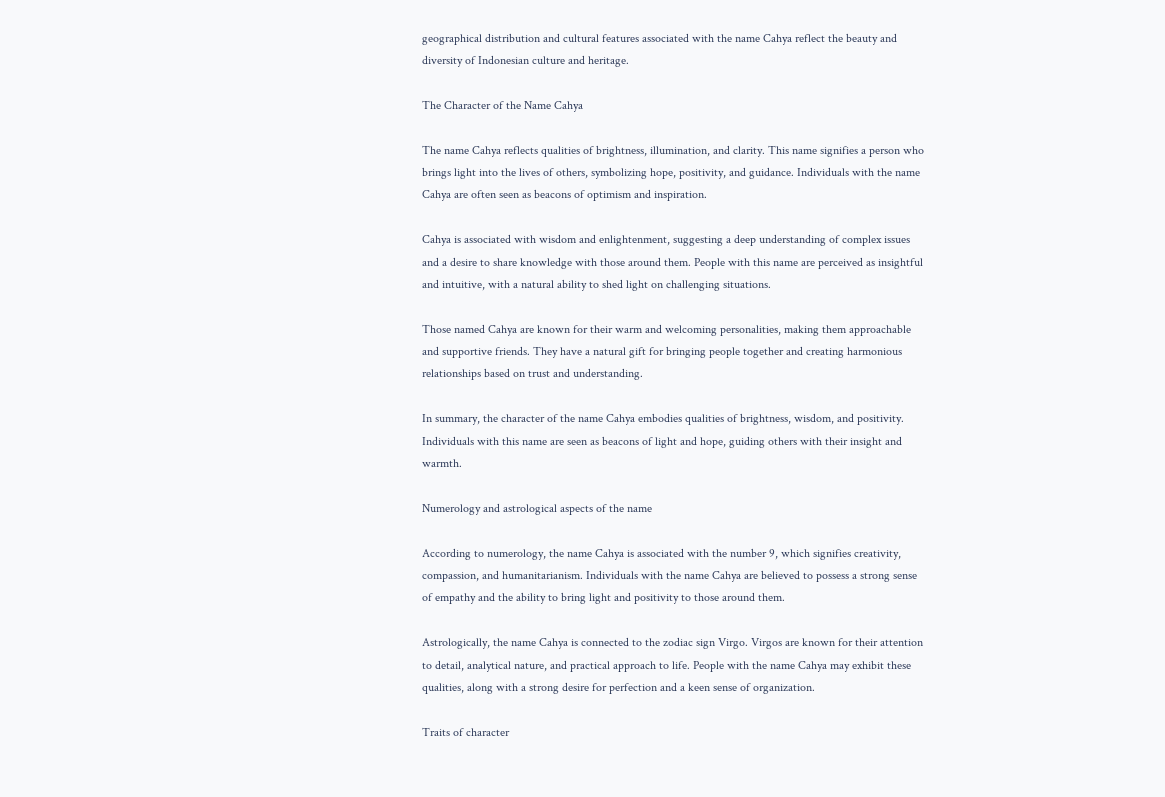geographical distribution and cultural features associated with the name Cahya reflect the beauty and diversity of Indonesian culture and heritage.

The Character of the Name Cahya

The name Cahya reflects qualities of brightness, illumination, and clarity. This name signifies a person who brings light into the lives of others, symbolizing hope, positivity, and guidance. Individuals with the name Cahya are often seen as beacons of optimism and inspiration.

Cahya is associated with wisdom and enlightenment, suggesting a deep understanding of complex issues and a desire to share knowledge with those around them. People with this name are perceived as insightful and intuitive, with a natural ability to shed light on challenging situations.

Those named Cahya are known for their warm and welcoming personalities, making them approachable and supportive friends. They have a natural gift for bringing people together and creating harmonious relationships based on trust and understanding.

In summary, the character of the name Cahya embodies qualities of brightness, wisdom, and positivity. Individuals with this name are seen as beacons of light and hope, guiding others with their insight and warmth.

Numerology and astrological aspects of the name

According to numerology, the name Cahya is associated with the number 9, which signifies creativity, compassion, and humanitarianism. Individuals with the name Cahya are believed to possess a strong sense of empathy and the ability to bring light and positivity to those around them.

Astrologically, the name Cahya is connected to the zodiac sign Virgo. Virgos are known for their attention to detail, analytical nature, and practical approach to life. People with the name Cahya may exhibit these qualities, along with a strong desire for perfection and a keen sense of organization.

Traits of character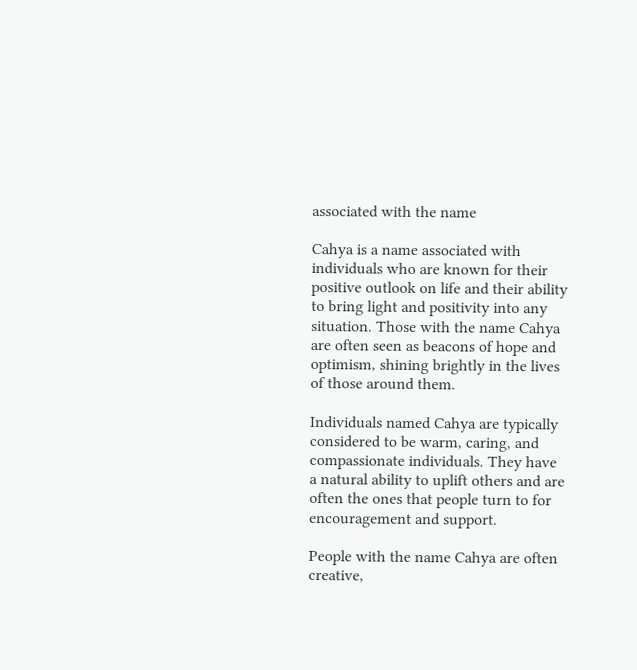associated with the name

Cahya is a name associated with individuals who are known for their positive outlook on life and their ability to bring light and positivity into any situation. Those with the name Cahya are often seen as beacons of hope and optimism, shining brightly in the lives of those around them.

Individuals named Cahya are typically considered to be warm, caring, and compassionate individuals. They have a natural ability to uplift others and are often the ones that people turn to for encouragement and support.

People with the name Cahya are often creative,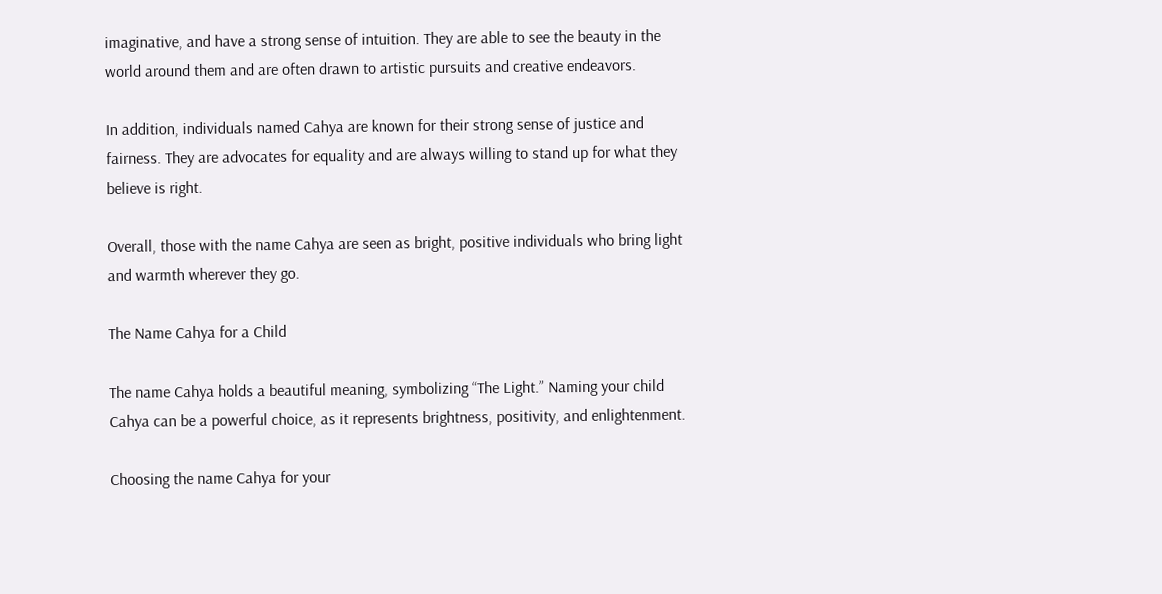imaginative, and have a strong sense of intuition. They are able to see the beauty in the world around them and are often drawn to artistic pursuits and creative endeavors.

In addition, individuals named Cahya are known for their strong sense of justice and fairness. They are advocates for equality and are always willing to stand up for what they believe is right.

Overall, those with the name Cahya are seen as bright, positive individuals who bring light and warmth wherever they go.

The Name Cahya for a Child

The name Cahya holds a beautiful meaning, symbolizing “The Light.” Naming your child Cahya can be a powerful choice, as it represents brightness, positivity, and enlightenment.

Choosing the name Cahya for your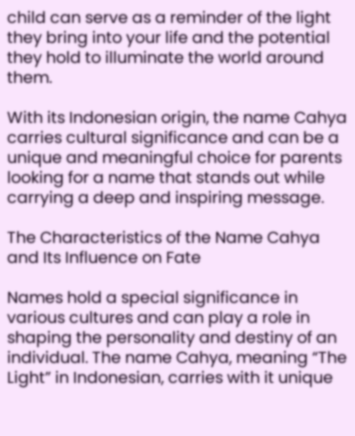child can serve as a reminder of the light they bring into your life and the potential they hold to illuminate the world around them.

With its Indonesian origin, the name Cahya carries cultural significance and can be a unique and meaningful choice for parents looking for a name that stands out while carrying a deep and inspiring message.

The Characteristics of the Name Cahya and Its Influence on Fate

Names hold a special significance in various cultures and can play a role in shaping the personality and destiny of an individual. The name Cahya, meaning “The Light” in Indonesian, carries with it unique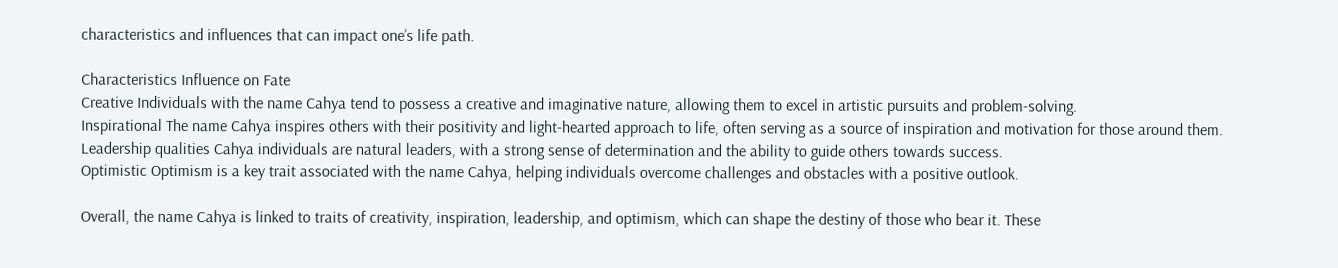characteristics and influences that can impact one’s life path.

Characteristics Influence on Fate
Creative Individuals with the name Cahya tend to possess a creative and imaginative nature, allowing them to excel in artistic pursuits and problem-solving.
Inspirational The name Cahya inspires others with their positivity and light-hearted approach to life, often serving as a source of inspiration and motivation for those around them.
Leadership qualities Cahya individuals are natural leaders, with a strong sense of determination and the ability to guide others towards success.
Optimistic Optimism is a key trait associated with the name Cahya, helping individuals overcome challenges and obstacles with a positive outlook.

Overall, the name Cahya is linked to traits of creativity, inspiration, leadership, and optimism, which can shape the destiny of those who bear it. These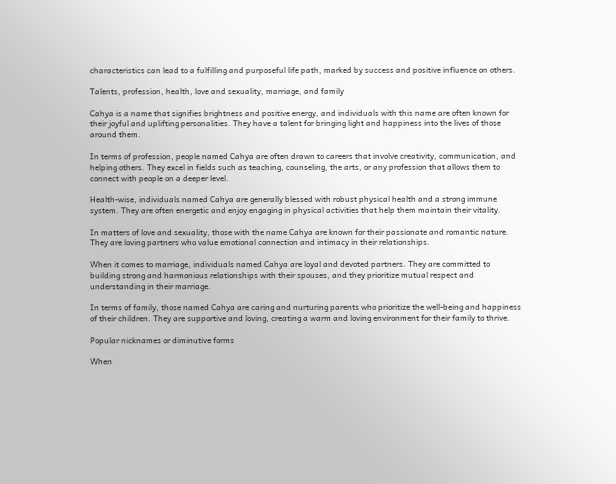characteristics can lead to a fulfilling and purposeful life path, marked by success and positive influence on others.

Talents, profession, health, love and sexuality, marriage, and family

Cahya is a name that signifies brightness and positive energy, and individuals with this name are often known for their joyful and uplifting personalities. They have a talent for bringing light and happiness into the lives of those around them.

In terms of profession, people named Cahya are often drawn to careers that involve creativity, communication, and helping others. They excel in fields such as teaching, counseling, the arts, or any profession that allows them to connect with people on a deeper level.

Health-wise, individuals named Cahya are generally blessed with robust physical health and a strong immune system. They are often energetic and enjoy engaging in physical activities that help them maintain their vitality.

In matters of love and sexuality, those with the name Cahya are known for their passionate and romantic nature. They are loving partners who value emotional connection and intimacy in their relationships.

When it comes to marriage, individuals named Cahya are loyal and devoted partners. They are committed to building strong and harmonious relationships with their spouses, and they prioritize mutual respect and understanding in their marriage.

In terms of family, those named Cahya are caring and nurturing parents who prioritize the well-being and happiness of their children. They are supportive and loving, creating a warm and loving environment for their family to thrive.

Popular nicknames or diminutive forms

When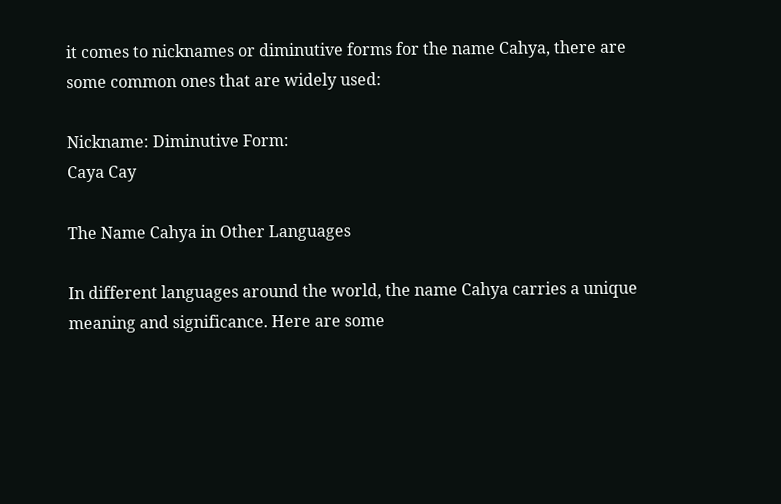it comes to nicknames or diminutive forms for the name Cahya, there are some common ones that are widely used:

Nickname: Diminutive Form:
Caya Cay

The Name Cahya in Other Languages

In different languages around the world, the name Cahya carries a unique meaning and significance. Here are some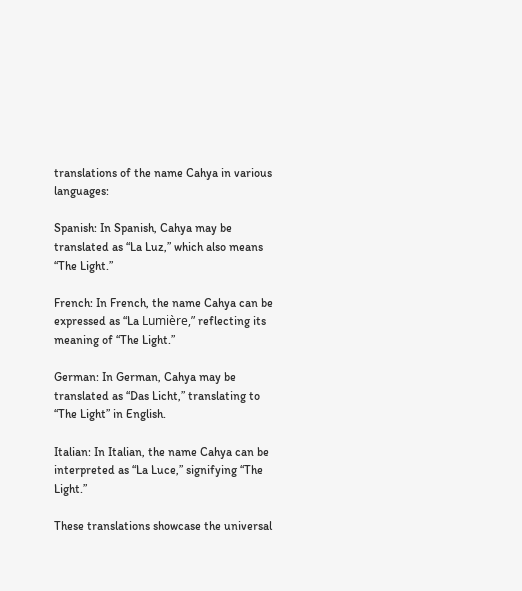translations of the name Cahya in various languages:

Spanish: In Spanish, Cahya may be translated as “La Luz,” which also means “The Light.”

French: In French, the name Cahya can be expressed as “La Lumière,” reflecting its meaning of “The Light.”

German: In German, Cahya may be translated as “Das Licht,” translating to “The Light” in English.

Italian: In Italian, the name Cahya can be interpreted as “La Luce,” signifying “The Light.”

These translations showcase the universal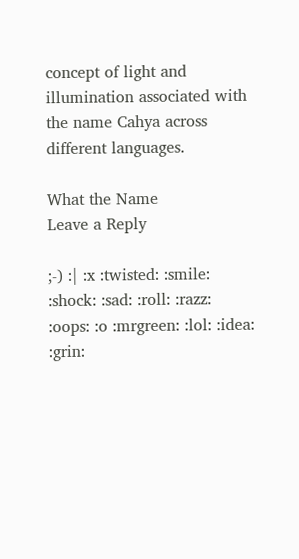concept of light and illumination associated with the name Cahya across different languages.

What the Name
Leave a Reply

;-) :| :x :twisted: :smile: :shock: :sad: :roll: :razz: :oops: :o :mrgreen: :lol: :idea: :grin: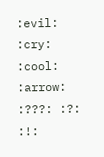:evil: :cry: :cool: :arrow: :???: :?: :!: